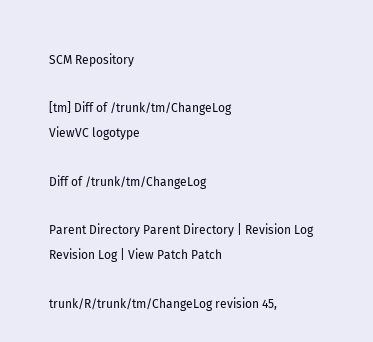SCM Repository

[tm] Diff of /trunk/tm/ChangeLog
ViewVC logotype

Diff of /trunk/tm/ChangeLog

Parent Directory Parent Directory | Revision Log Revision Log | View Patch Patch

trunk/R/trunk/tm/ChangeLog revision 45,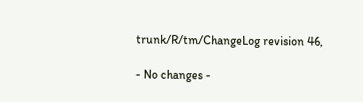trunk/R/tm/ChangeLog revision 46,

- No changes -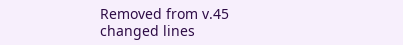Removed from v.45
changed lines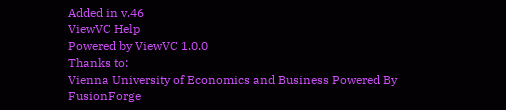Added in v.46
ViewVC Help
Powered by ViewVC 1.0.0
Thanks to:
Vienna University of Economics and Business Powered By FusionForge